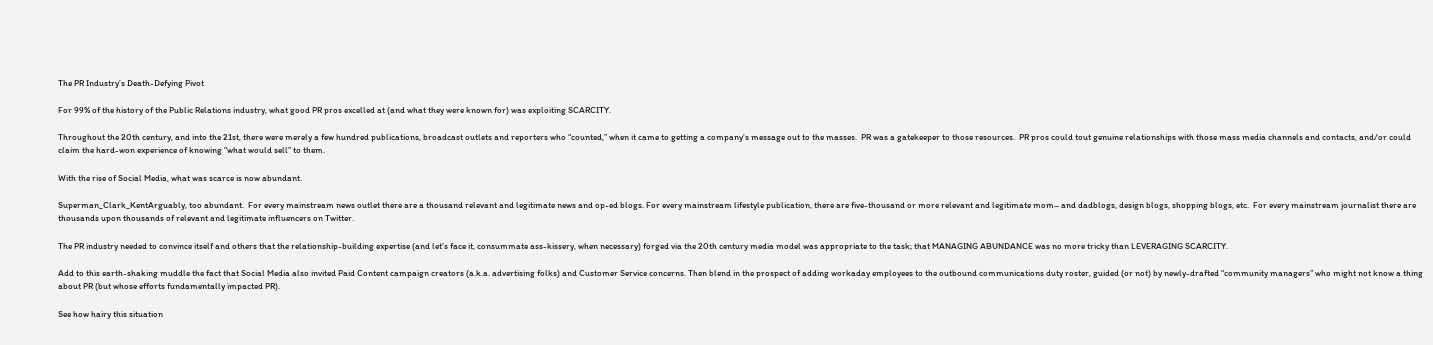The PR Industry’s Death-Defying Pivot

For 99% of the history of the Public Relations industry, what good PR pros excelled at (and what they were known for) was exploiting SCARCITY.

Throughout the 20th century, and into the 21st, there were merely a few hundred publications, broadcast outlets and reporters who “counted,” when it came to getting a company’s message out to the masses.  PR was a gatekeeper to those resources.  PR pros could tout genuine relationships with those mass media channels and contacts, and/or could claim the hard-won experience of knowing “what would sell” to them.

With the rise of Social Media, what was scarce is now abundant.

Superman_Clark_KentArguably, too abundant.  For every mainstream news outlet there are a thousand relevant and legitimate news and op-ed blogs. For every mainstream lifestyle publication, there are five-thousand or more relevant and legitimate mom– and dadblogs, design blogs, shopping blogs, etc.  For every mainstream journalist there are thousands upon thousands of relevant and legitimate influencers on Twitter.

The PR industry needed to convince itself and others that the relationship-building expertise (and let’s face it, consummate ass-kissery, when necessary) forged via the 20th century media model was appropriate to the task; that MANAGING ABUNDANCE was no more tricky than LEVERAGING SCARCITY.

Add to this earth-shaking muddle the fact that Social Media also invited Paid Content campaign creators (a.k.a. advertising folks) and Customer Service concerns. Then blend in the prospect of adding workaday employees to the outbound communications duty roster, guided (or not) by newly-drafted “community managers” who might not know a thing about PR (but whose efforts fundamentally impacted PR).

See how hairy this situation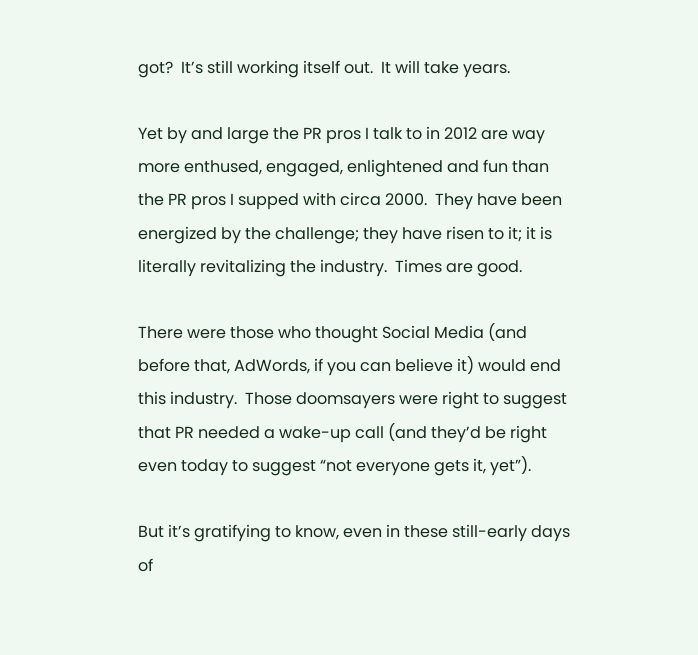got?  It’s still working itself out.  It will take years.

Yet by and large the PR pros I talk to in 2012 are way more enthused, engaged, enlightened and fun than the PR pros I supped with circa 2000.  They have been energized by the challenge; they have risen to it; it is literally revitalizing the industry.  Times are good.

There were those who thought Social Media (and before that, AdWords, if you can believe it) would end this industry.  Those doomsayers were right to suggest that PR needed a wake-up call (and they’d be right even today to suggest “not everyone gets it, yet”).

But it’s gratifying to know, even in these still-early days of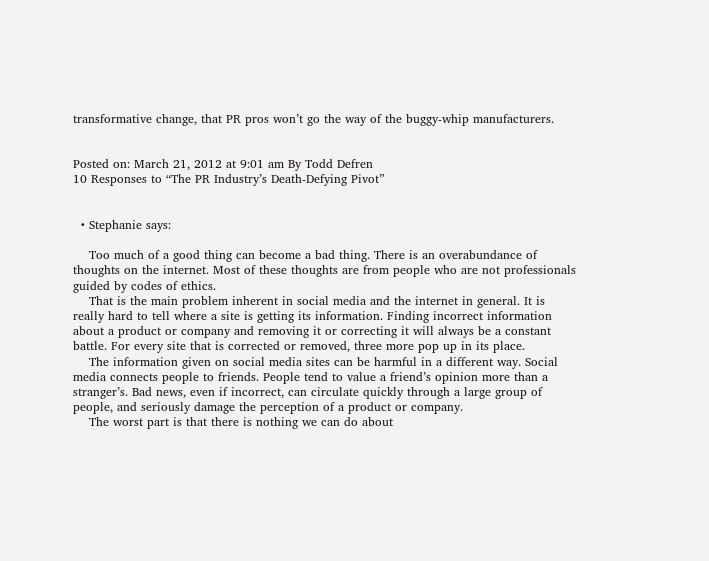transformative change, that PR pros won’t go the way of the buggy-whip manufacturers.


Posted on: March 21, 2012 at 9:01 am By Todd Defren
10 Responses to “The PR Industry’s Death-Defying Pivot”


  • Stephanie says:

    Too much of a good thing can become a bad thing. There is an overabundance of thoughts on the internet. Most of these thoughts are from people who are not professionals guided by codes of ethics.
    That is the main problem inherent in social media and the internet in general. It is really hard to tell where a site is getting its information. Finding incorrect information about a product or company and removing it or correcting it will always be a constant battle. For every site that is corrected or removed, three more pop up in its place.
    The information given on social media sites can be harmful in a different way. Social media connects people to friends. People tend to value a friend’s opinion more than a stranger’s. Bad news, even if incorrect, can circulate quickly through a large group of people, and seriously damage the perception of a product or company.
    The worst part is that there is nothing we can do about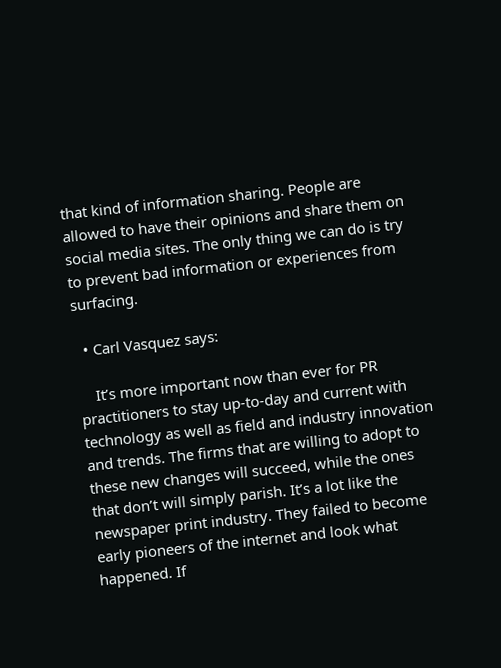that kind of information sharing. People are allowed to have their opinions and share them on social media sites. The only thing we can do is try to prevent bad information or experiences from surfacing.

  • Carl Vasquez says:

    It’s more important now than ever for PR practitioners to stay up-to-day and current with technology as well as field and industry innovation and trends. The firms that are willing to adopt to these new changes will succeed, while the ones that don’t will simply parish. It’s a lot like the newspaper print industry. They failed to become early pioneers of the internet and look what happened. If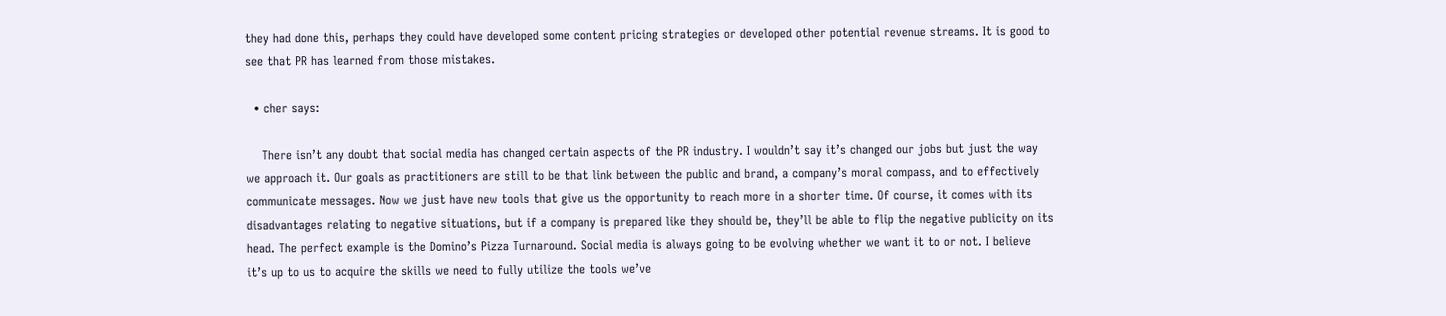they had done this, perhaps they could have developed some content pricing strategies or developed other potential revenue streams. It is good to see that PR has learned from those mistakes.

  • cher says:

    There isn’t any doubt that social media has changed certain aspects of the PR industry. I wouldn’t say it’s changed our jobs but just the way we approach it. Our goals as practitioners are still to be that link between the public and brand, a company’s moral compass, and to effectively communicate messages. Now we just have new tools that give us the opportunity to reach more in a shorter time. Of course, it comes with its disadvantages relating to negative situations, but if a company is prepared like they should be, they’ll be able to flip the negative publicity on its head. The perfect example is the Domino’s Pizza Turnaround. Social media is always going to be evolving whether we want it to or not. I believe it’s up to us to acquire the skills we need to fully utilize the tools we’ve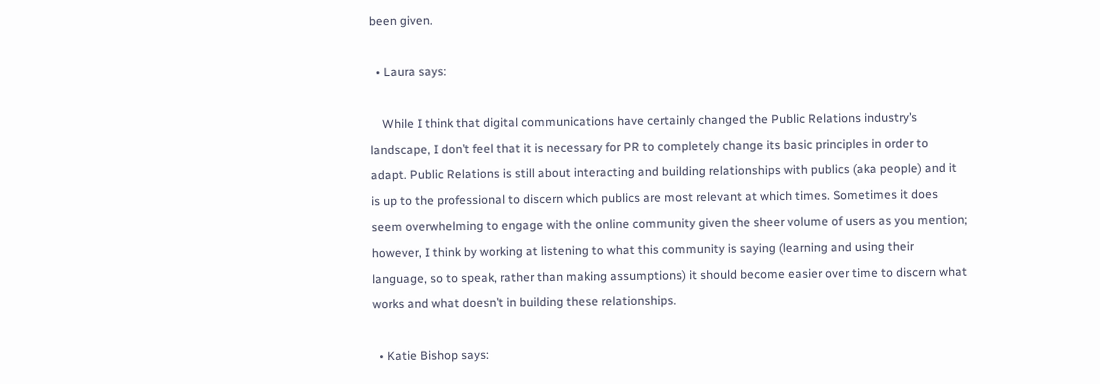been given.

  • Laura says:

    While I think that digital communications have certainly changed the Public Relations industry’s landscape, I don’t feel that it is necessary for PR to completely change its basic principles in order to adapt. Public Relations is still about interacting and building relationships with publics (aka people) and it is up to the professional to discern which publics are most relevant at which times. Sometimes it does seem overwhelming to engage with the online community given the sheer volume of users as you mention; however, I think by working at listening to what this community is saying (learning and using their language, so to speak, rather than making assumptions) it should become easier over time to discern what works and what doesn’t in building these relationships.

  • Katie Bishop says: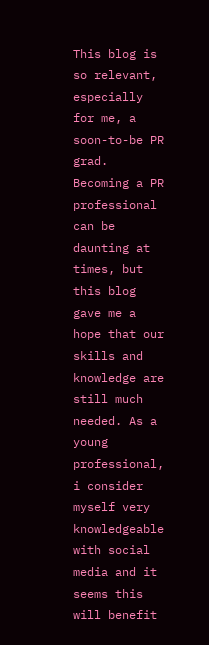This blog is so relevant, especially for me, a soon-to-be PR grad. Becoming a PR professional can be daunting at times, but this blog gave me a hope that our skills and knowledge are still much needed. As a young professional, i consider myself very knowledgeable with social media and it seems this will benefit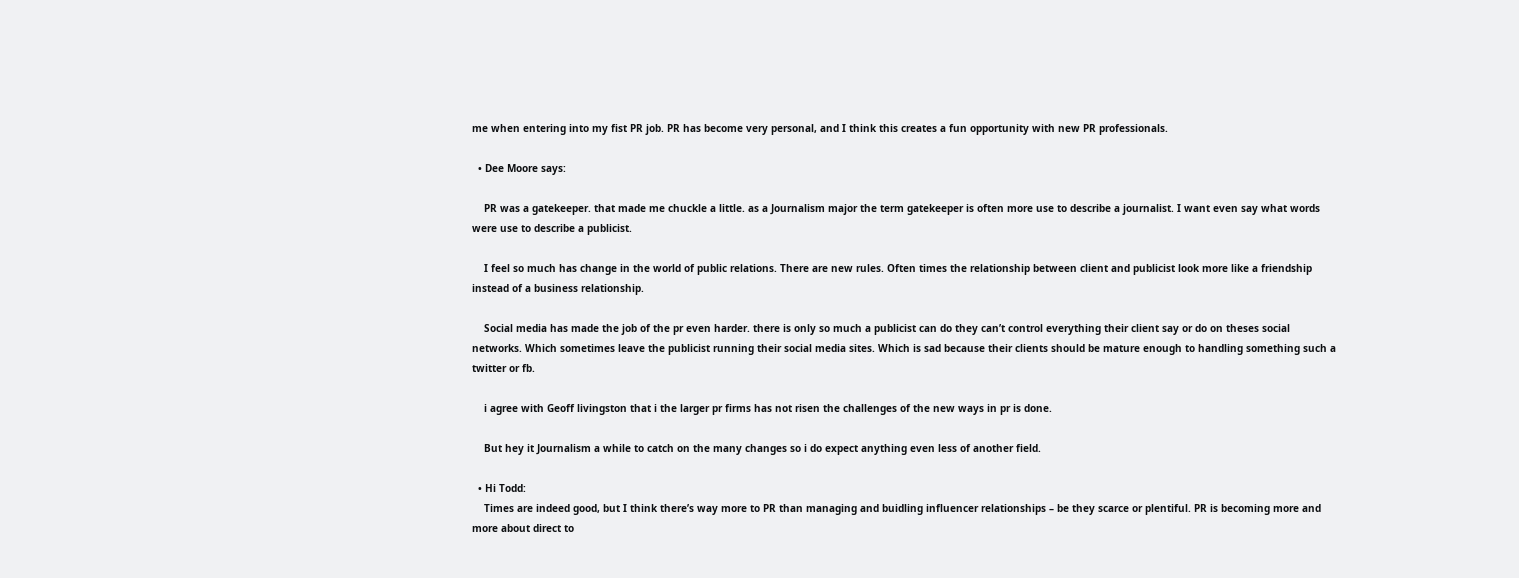me when entering into my fist PR job. PR has become very personal, and I think this creates a fun opportunity with new PR professionals.

  • Dee Moore says:

    PR was a gatekeeper. that made me chuckle a little. as a Journalism major the term gatekeeper is often more use to describe a journalist. I want even say what words were use to describe a publicist.

    I feel so much has change in the world of public relations. There are new rules. Often times the relationship between client and publicist look more like a friendship instead of a business relationship.

    Social media has made the job of the pr even harder. there is only so much a publicist can do they can’t control everything their client say or do on theses social networks. Which sometimes leave the publicist running their social media sites. Which is sad because their clients should be mature enough to handling something such a twitter or fb.

    i agree with Geoff livingston that i the larger pr firms has not risen the challenges of the new ways in pr is done.

    But hey it Journalism a while to catch on the many changes so i do expect anything even less of another field.

  • Hi Todd:
    Times are indeed good, but I think there’s way more to PR than managing and buidling influencer relationships – be they scarce or plentiful. PR is becoming more and more about direct to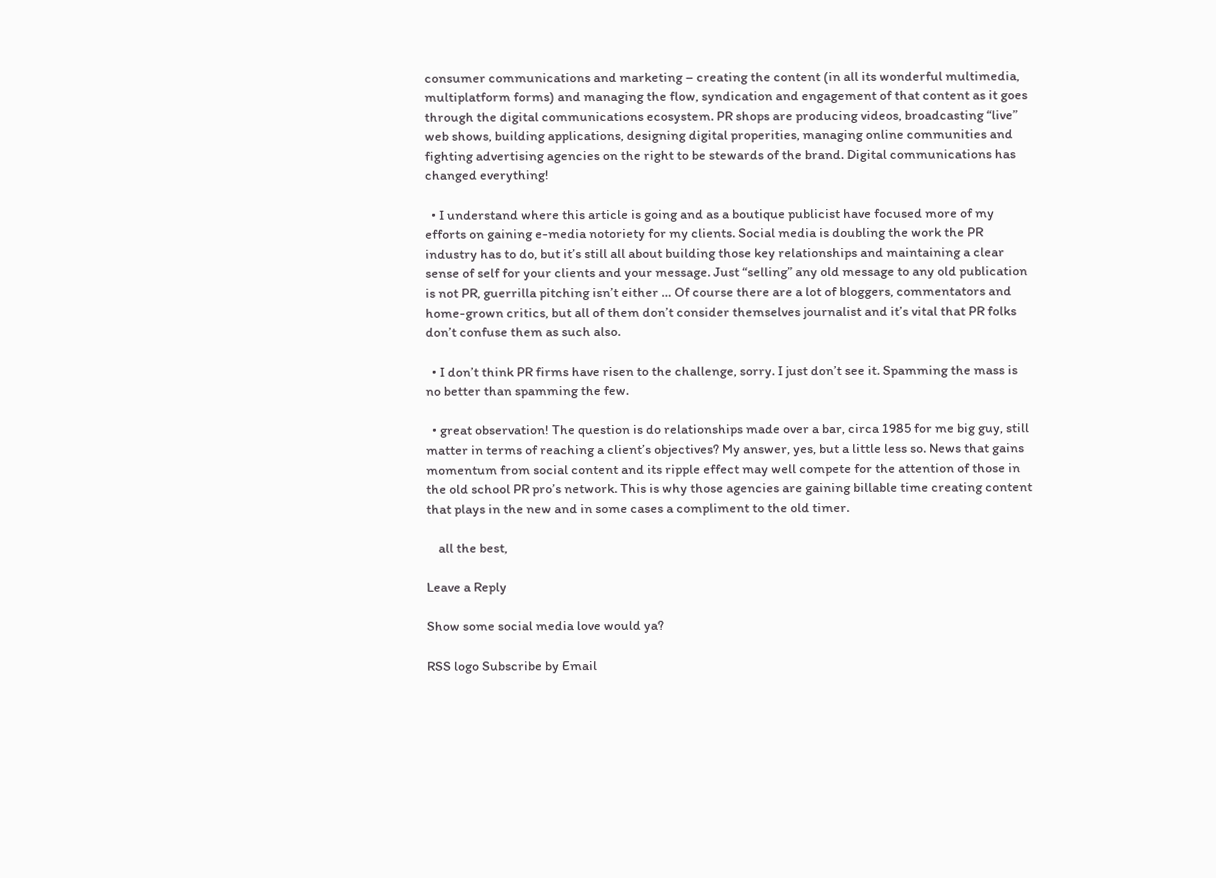consumer communications and marketing – creating the content (in all its wonderful multimedia, multiplatform forms) and managing the flow, syndication and engagement of that content as it goes through the digital communications ecosystem. PR shops are producing videos, broadcasting “live” web shows, building applications, designing digital properities, managing online communities and fighting advertising agencies on the right to be stewards of the brand. Digital communications has changed everything!

  • I understand where this article is going and as a boutique publicist have focused more of my efforts on gaining e-media notoriety for my clients. Social media is doubling the work the PR industry has to do, but it’s still all about building those key relationships and maintaining a clear sense of self for your clients and your message. Just “selling” any old message to any old publication is not PR, guerrilla pitching isn’t either … Of course there are a lot of bloggers, commentators and home-grown critics, but all of them don’t consider themselves journalist and it’s vital that PR folks don’t confuse them as such also.

  • I don’t think PR firms have risen to the challenge, sorry. I just don’t see it. Spamming the mass is no better than spamming the few.

  • great observation! The question is do relationships made over a bar, circa 1985 for me big guy, still matter in terms of reaching a client’s objectives? My answer, yes, but a little less so. News that gains momentum from social content and its ripple effect may well compete for the attention of those in the old school PR pro’s network. This is why those agencies are gaining billable time creating content that plays in the new and in some cases a compliment to the old timer.

    all the best,

Leave a Reply

Show some social media love would ya?

RSS logo Subscribe by Email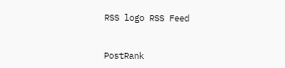RSS logo RSS Feed


PostRank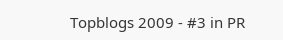Topblogs 2009 - #3 in PR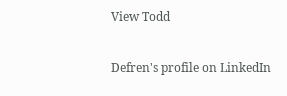View Todd

Defren's profile on LinkedIn